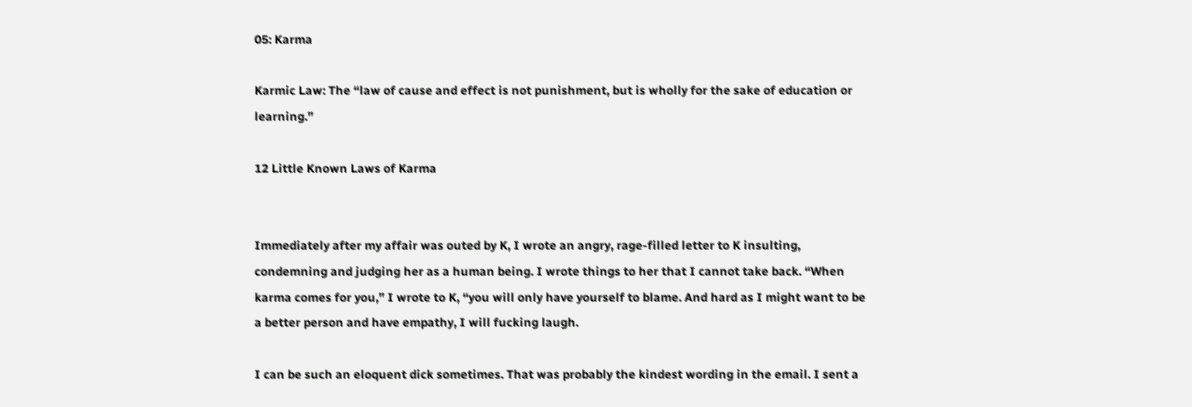05: Karma

Karmic Law: The “law of cause and effect is not punishment, but is wholly for the sake of education or learning.”

12 Little Known Laws of Karma


Immediately after my affair was outed by K, I wrote an angry, rage-filled letter to K insulting, condemning and judging her as a human being. I wrote things to her that I cannot take back. “When karma comes for you,” I wrote to K, “you will only have yourself to blame. And hard as I might want to be a better person and have empathy, I will fucking laugh.

I can be such an eloquent dick sometimes. That was probably the kindest wording in the email. I sent a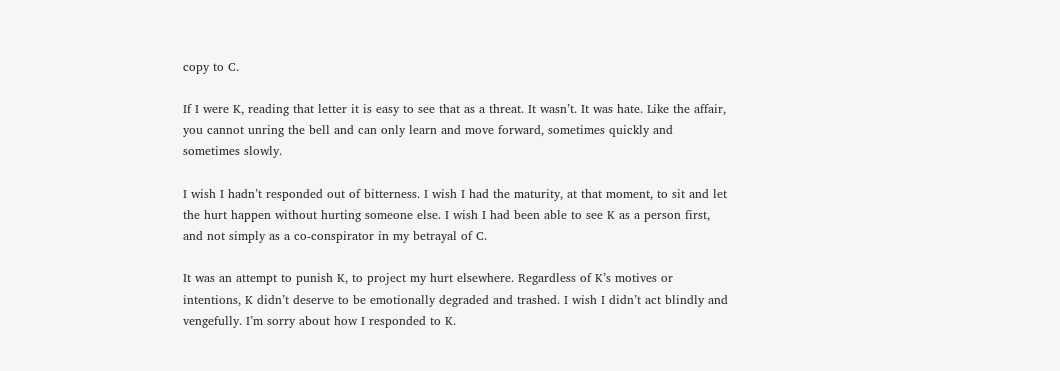copy to C.

If I were K, reading that letter it is easy to see that as a threat. It wasn’t. It was hate. Like the affair, you cannot unring the bell and can only learn and move forward, sometimes quickly and sometimes slowly.

I wish I hadn’t responded out of bitterness. I wish I had the maturity, at that moment, to sit and let the hurt happen without hurting someone else. I wish I had been able to see K as a person first, and not simply as a co-conspirator in my betrayal of C.

It was an attempt to punish K, to project my hurt elsewhere. Regardless of K’s motives or intentions, K didn’t deserve to be emotionally degraded and trashed. I wish I didn’t act blindly and vengefully. I’m sorry about how I responded to K.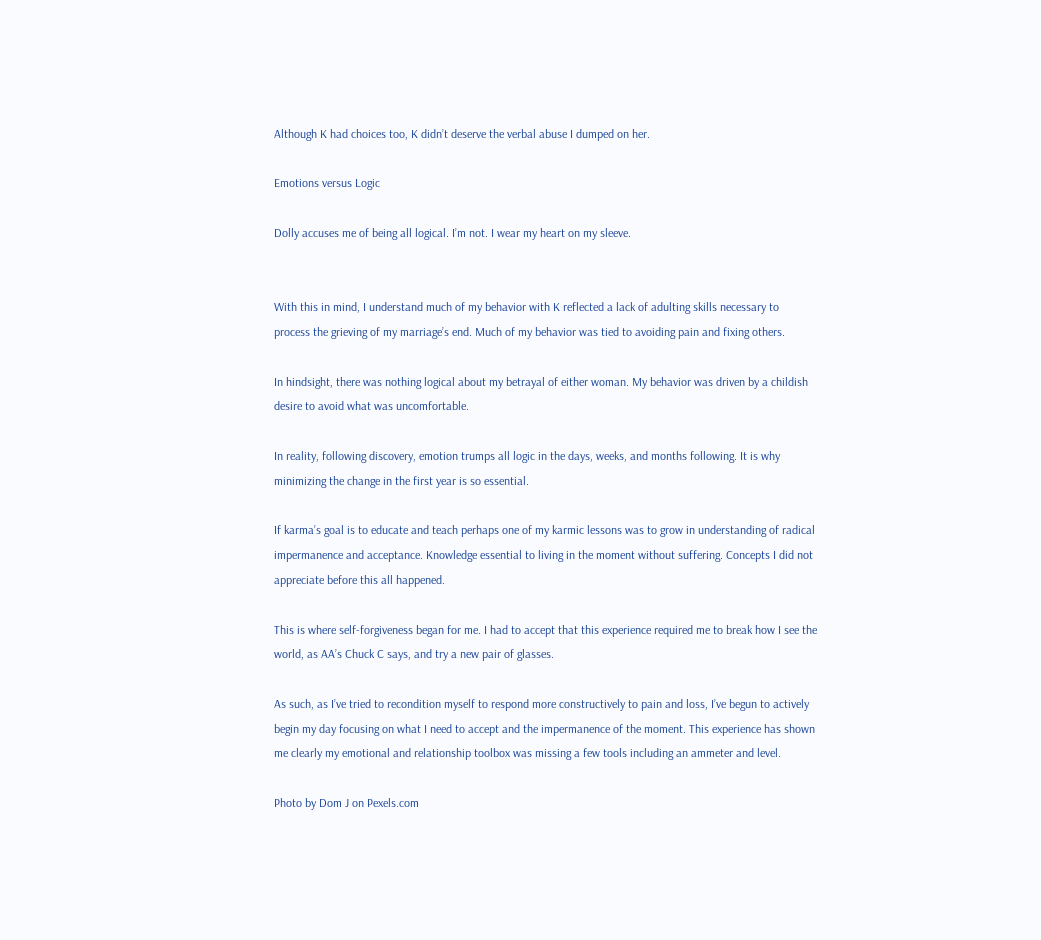Although K had choices too, K didn’t deserve the verbal abuse I dumped on her.

Emotions versus Logic

Dolly accuses me of being all logical. I’m not. I wear my heart on my sleeve.


With this in mind, I understand much of my behavior with K reflected a lack of adulting skills necessary to process the grieving of my marriage’s end. Much of my behavior was tied to avoiding pain and fixing others.

In hindsight, there was nothing logical about my betrayal of either woman. My behavior was driven by a childish desire to avoid what was uncomfortable.

In reality, following discovery, emotion trumps all logic in the days, weeks, and months following. It is why minimizing the change in the first year is so essential.

If karma’s goal is to educate and teach perhaps one of my karmic lessons was to grow in understanding of radical impermanence and acceptance. Knowledge essential to living in the moment without suffering. Concepts I did not appreciate before this all happened.

This is where self-forgiveness began for me. I had to accept that this experience required me to break how I see the world, as AA’s Chuck C says, and try a new pair of glasses.

As such, as I’ve tried to recondition myself to respond more constructively to pain and loss, I’ve begun to actively begin my day focusing on what I need to accept and the impermanence of the moment. This experience has shown me clearly my emotional and relationship toolbox was missing a few tools including an ammeter and level.

Photo by Dom J on Pexels.com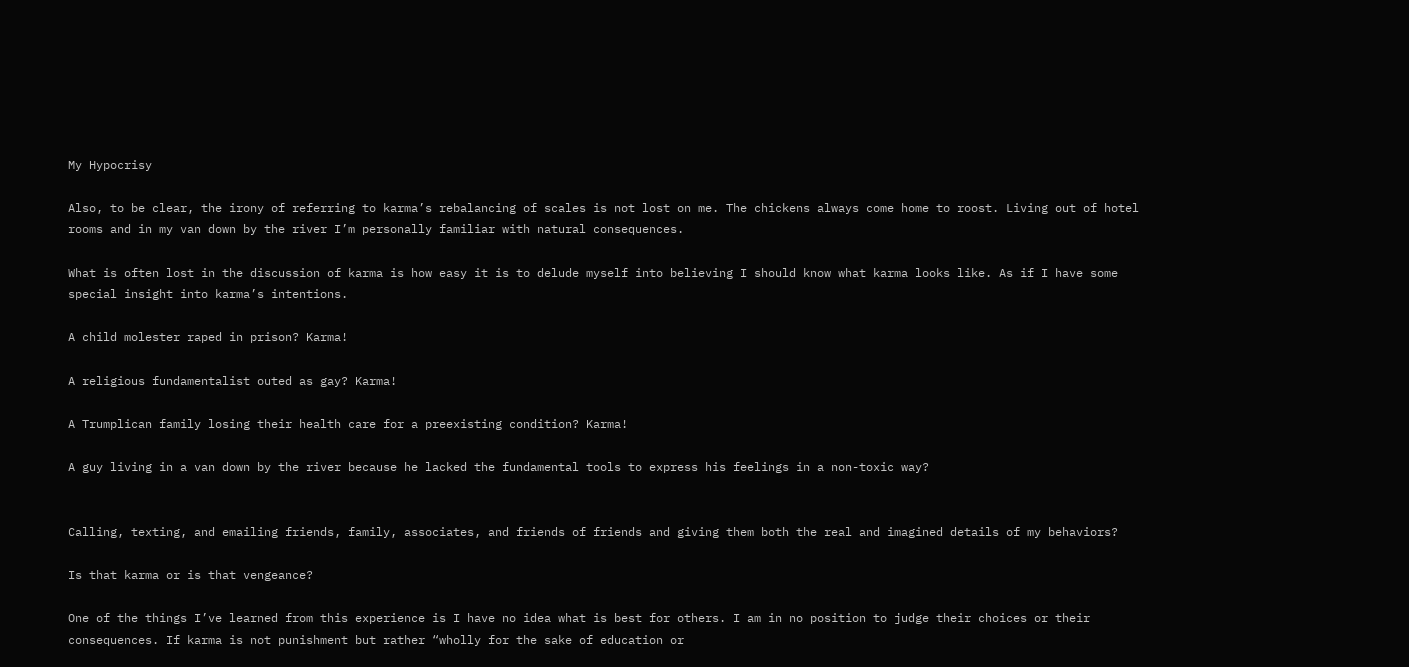My Hypocrisy

Also, to be clear, the irony of referring to karma’s rebalancing of scales is not lost on me. The chickens always come home to roost. Living out of hotel rooms and in my van down by the river I’m personally familiar with natural consequences.

What is often lost in the discussion of karma is how easy it is to delude myself into believing I should know what karma looks like. As if I have some special insight into karma’s intentions.

A child molester raped in prison? Karma!

A religious fundamentalist outed as gay? Karma!

A Trumplican family losing their health care for a preexisting condition? Karma!

A guy living in a van down by the river because he lacked the fundamental tools to express his feelings in a non-toxic way?


Calling, texting, and emailing friends, family, associates, and friends of friends and giving them both the real and imagined details of my behaviors?

Is that karma or is that vengeance?

One of the things I’ve learned from this experience is I have no idea what is best for others. I am in no position to judge their choices or their consequences. If karma is not punishment but rather “wholly for the sake of education or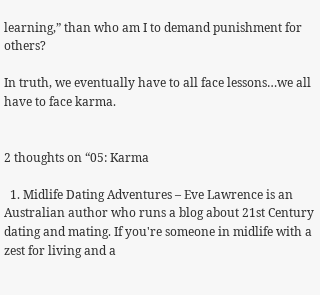learning,” than who am I to demand punishment for others?

In truth, we eventually have to all face lessons…we all have to face karma.


2 thoughts on “05: Karma

  1. Midlife Dating Adventures – Eve Lawrence is an Australian author who runs a blog about 21st Century dating and mating. If you're someone in midlife with a zest for living and a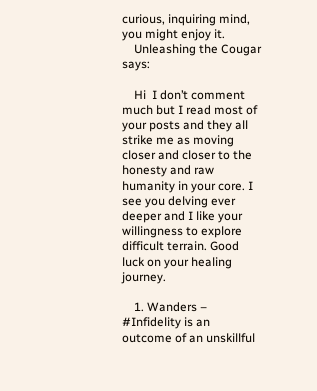curious, inquiring mind, you might enjoy it.
    Unleashing the Cougar says:

    Hi  I don’t comment much but I read most of your posts and they all strike me as moving closer and closer to the honesty and raw humanity in your core. I see you delving ever deeper and I like your willingness to explore difficult terrain. Good luck on your healing journey.

    1. Wanders – #Infidelity is an outcome of an unskillful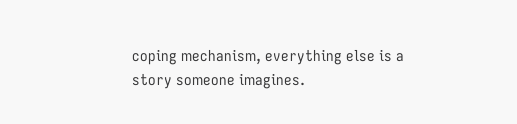coping mechanism, everything else is a story someone imagines.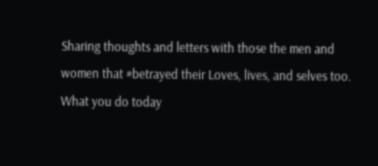Sharing thoughts and letters with those the men and women that #betrayed their Loves, lives, and selves too. What you do today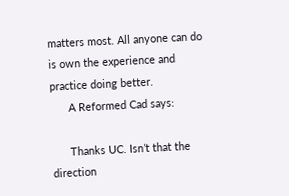matters most. All anyone can do is own the experience and practice doing better.
      A Reformed Cad says:

      Thanks UC. Isn’t that the direction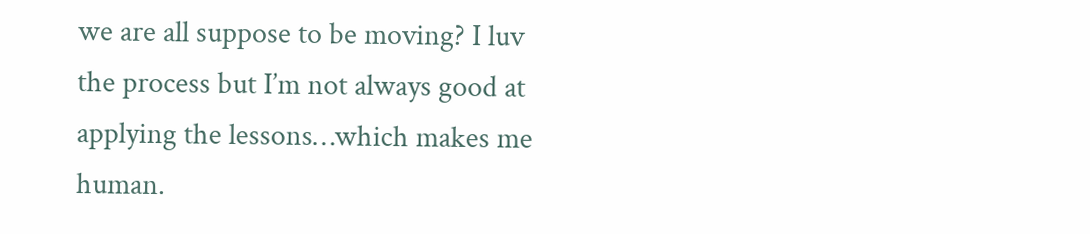we are all suppose to be moving? I luv the process but I’m not always good at applying the lessons…which makes me human.